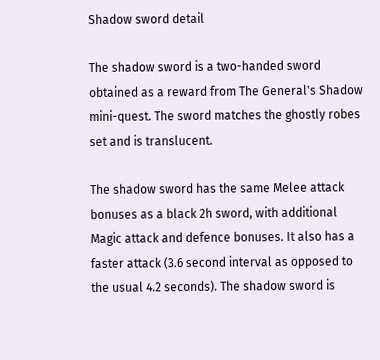Shadow sword detail

The shadow sword is a two-handed sword obtained as a reward from The General's Shadow mini-quest. The sword matches the ghostly robes set and is translucent.

The shadow sword has the same Melee attack bonuses as a black 2h sword, with additional Magic attack and defence bonuses. It also has a faster attack (3.6 second interval as opposed to the usual 4.2 seconds). The shadow sword is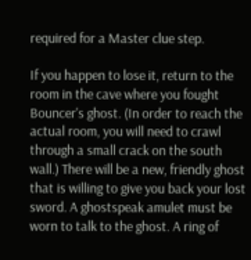required for a Master clue step.

If you happen to lose it, return to the room in the cave where you fought Bouncer's ghost. (In order to reach the actual room, you will need to crawl through a small crack on the south wall.) There will be a new, friendly ghost that is willing to give you back your lost sword. A ghostspeak amulet must be worn to talk to the ghost. A ring of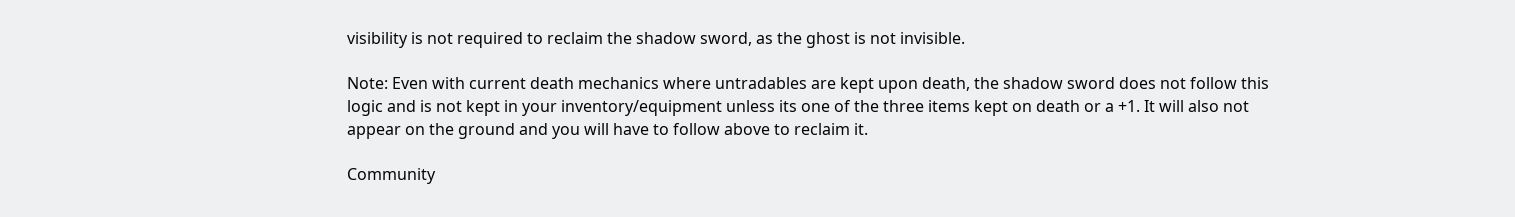visibility is not required to reclaim the shadow sword, as the ghost is not invisible.

Note: Even with current death mechanics where untradables are kept upon death, the shadow sword does not follow this logic and is not kept in your inventory/equipment unless its one of the three items kept on death or a +1. It will also not appear on the ground and you will have to follow above to reclaim it.

Community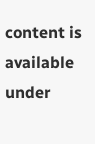content is available under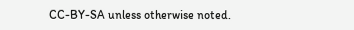CC-BY-SA unless otherwise noted.